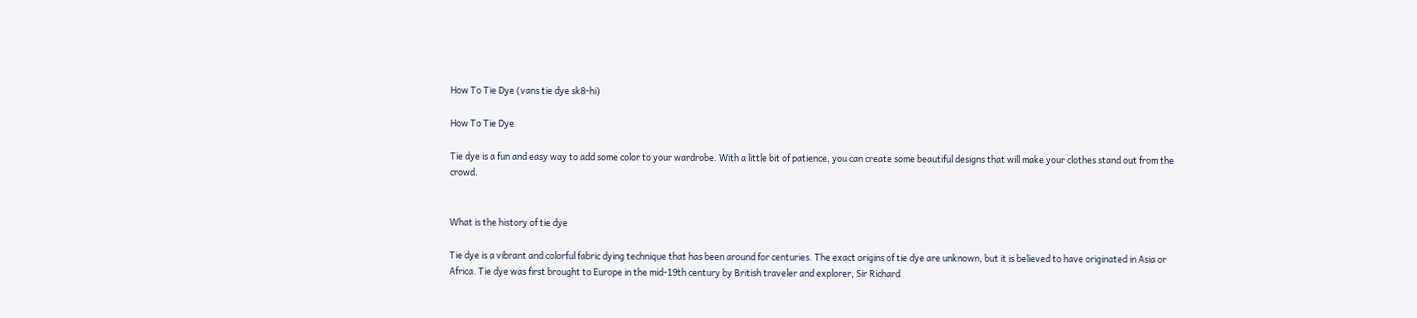How To Tie Dye (vans tie dye sk8-hi)

How To Tie Dye

Tie dye is a fun and easy way to add some color to your wardrobe. With a little bit of patience, you can create some beautiful designs that will make your clothes stand out from the crowd.


What is the history of tie dye

Tie dye is a vibrant and colorful fabric dying technique that has been around for centuries. The exact origins of tie dye are unknown, but it is believed to have originated in Asia or Africa. Tie dye was first brought to Europe in the mid-19th century by British traveler and explorer, Sir Richard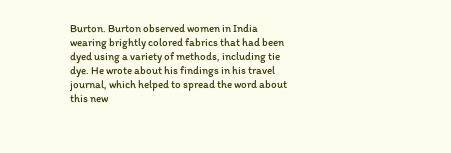Burton. Burton observed women in India wearing brightly colored fabrics that had been dyed using a variety of methods, including tie dye. He wrote about his findings in his travel journal, which helped to spread the word about this new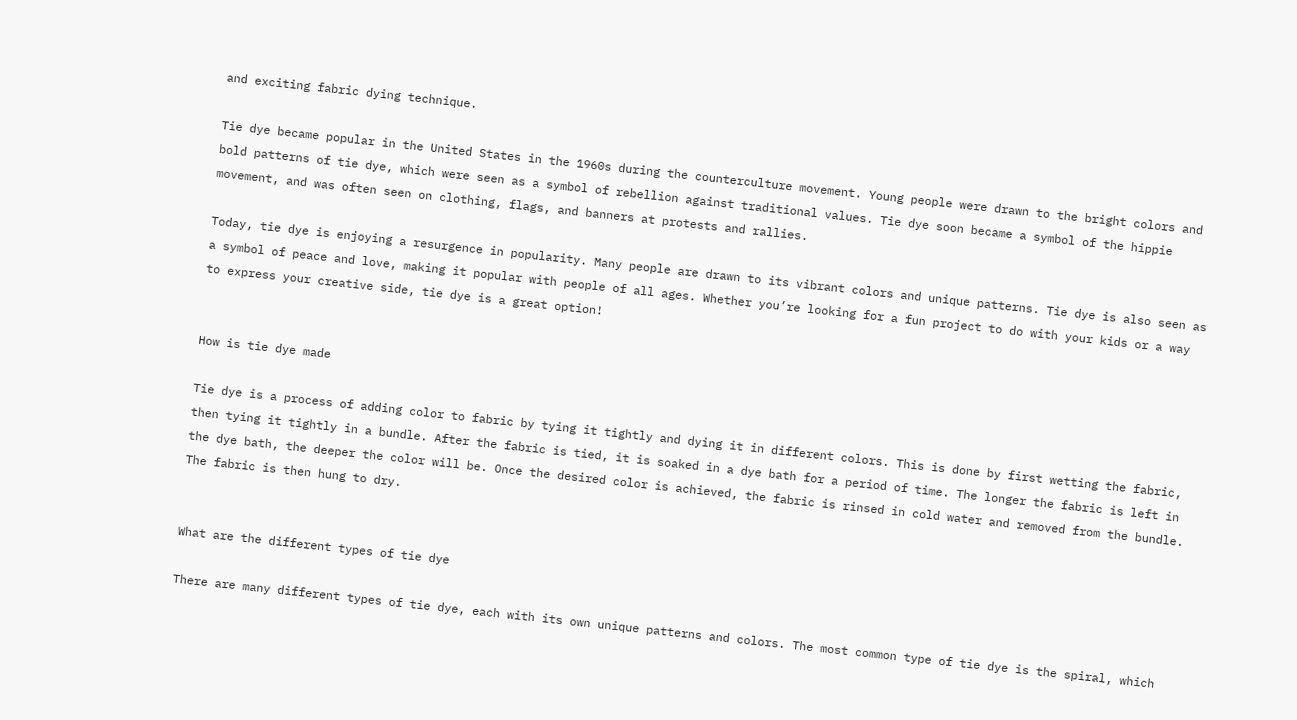and exciting fabric dying technique.

Tie dye became popular in the United States in the 1960s during the counterculture movement. Young people were drawn to the bright colors and bold patterns of tie dye, which were seen as a symbol of rebellion against traditional values. Tie dye soon became a symbol of the hippie movement, and was often seen on clothing, flags, and banners at protests and rallies.

Today, tie dye is enjoying a resurgence in popularity. Many people are drawn to its vibrant colors and unique patterns. Tie dye is also seen as a symbol of peace and love, making it popular with people of all ages. Whether you’re looking for a fun project to do with your kids or a way to express your creative side, tie dye is a great option!


How is tie dye made

Tie dye is a process of adding color to fabric by tying it tightly and dying it in different colors. This is done by first wetting the fabric, then tying it tightly in a bundle. After the fabric is tied, it is soaked in a dye bath for a period of time. The longer the fabric is left in the dye bath, the deeper the color will be. Once the desired color is achieved, the fabric is rinsed in cold water and removed from the bundle. The fabric is then hung to dry.


What are the different types of tie dye

There are many different types of tie dye, each with its own unique patterns and colors. The most common type of tie dye is the spiral, which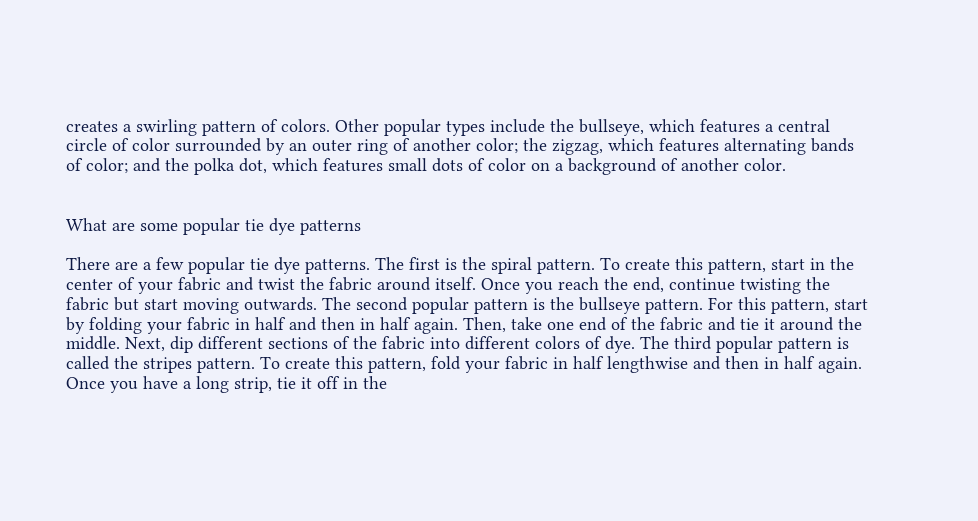creates a swirling pattern of colors. Other popular types include the bullseye, which features a central circle of color surrounded by an outer ring of another color; the zigzag, which features alternating bands of color; and the polka dot, which features small dots of color on a background of another color.


What are some popular tie dye patterns

There are a few popular tie dye patterns. The first is the spiral pattern. To create this pattern, start in the center of your fabric and twist the fabric around itself. Once you reach the end, continue twisting the fabric but start moving outwards. The second popular pattern is the bullseye pattern. For this pattern, start by folding your fabric in half and then in half again. Then, take one end of the fabric and tie it around the middle. Next, dip different sections of the fabric into different colors of dye. The third popular pattern is called the stripes pattern. To create this pattern, fold your fabric in half lengthwise and then in half again. Once you have a long strip, tie it off in the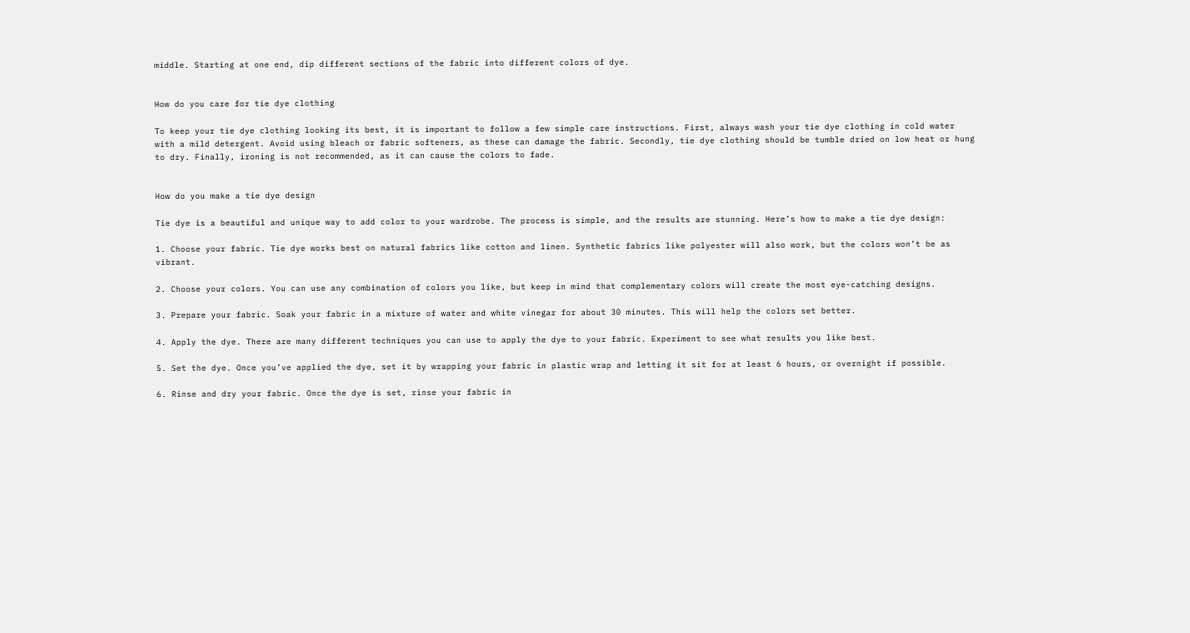middle. Starting at one end, dip different sections of the fabric into different colors of dye.


How do you care for tie dye clothing

To keep your tie dye clothing looking its best, it is important to follow a few simple care instructions. First, always wash your tie dye clothing in cold water with a mild detergent. Avoid using bleach or fabric softeners, as these can damage the fabric. Secondly, tie dye clothing should be tumble dried on low heat or hung to dry. Finally, ironing is not recommended, as it can cause the colors to fade.


How do you make a tie dye design

Tie dye is a beautiful and unique way to add color to your wardrobe. The process is simple, and the results are stunning. Here’s how to make a tie dye design:

1. Choose your fabric. Tie dye works best on natural fabrics like cotton and linen. Synthetic fabrics like polyester will also work, but the colors won’t be as vibrant.

2. Choose your colors. You can use any combination of colors you like, but keep in mind that complementary colors will create the most eye-catching designs.

3. Prepare your fabric. Soak your fabric in a mixture of water and white vinegar for about 30 minutes. This will help the colors set better.

4. Apply the dye. There are many different techniques you can use to apply the dye to your fabric. Experiment to see what results you like best.

5. Set the dye. Once you’ve applied the dye, set it by wrapping your fabric in plastic wrap and letting it sit for at least 6 hours, or overnight if possible.

6. Rinse and dry your fabric. Once the dye is set, rinse your fabric in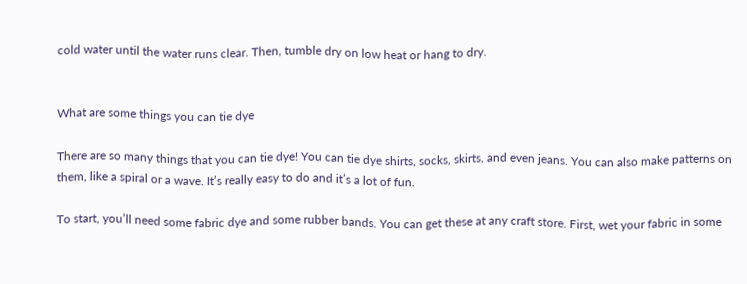cold water until the water runs clear. Then, tumble dry on low heat or hang to dry.


What are some things you can tie dye

There are so many things that you can tie dye! You can tie dye shirts, socks, skirts, and even jeans. You can also make patterns on them, like a spiral or a wave. It’s really easy to do and it’s a lot of fun.

To start, you’ll need some fabric dye and some rubber bands. You can get these at any craft store. First, wet your fabric in some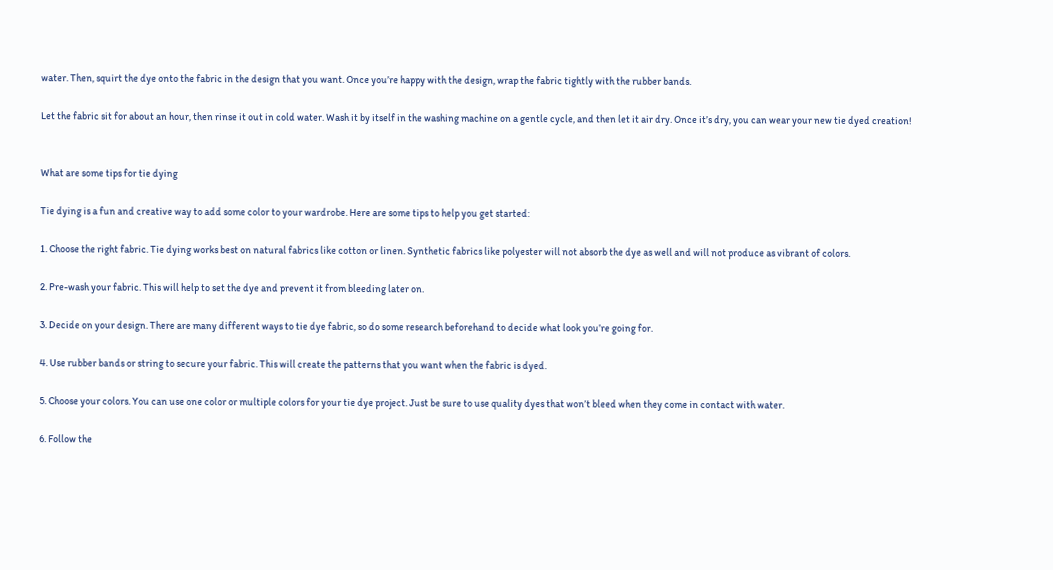water. Then, squirt the dye onto the fabric in the design that you want. Once you’re happy with the design, wrap the fabric tightly with the rubber bands.

Let the fabric sit for about an hour, then rinse it out in cold water. Wash it by itself in the washing machine on a gentle cycle, and then let it air dry. Once it’s dry, you can wear your new tie dyed creation!


What are some tips for tie dying

Tie dying is a fun and creative way to add some color to your wardrobe. Here are some tips to help you get started:

1. Choose the right fabric. Tie dying works best on natural fabrics like cotton or linen. Synthetic fabrics like polyester will not absorb the dye as well and will not produce as vibrant of colors.

2. Pre-wash your fabric. This will help to set the dye and prevent it from bleeding later on.

3. Decide on your design. There are many different ways to tie dye fabric, so do some research beforehand to decide what look you’re going for.

4. Use rubber bands or string to secure your fabric. This will create the patterns that you want when the fabric is dyed.

5. Choose your colors. You can use one color or multiple colors for your tie dye project. Just be sure to use quality dyes that won’t bleed when they come in contact with water.

6. Follow the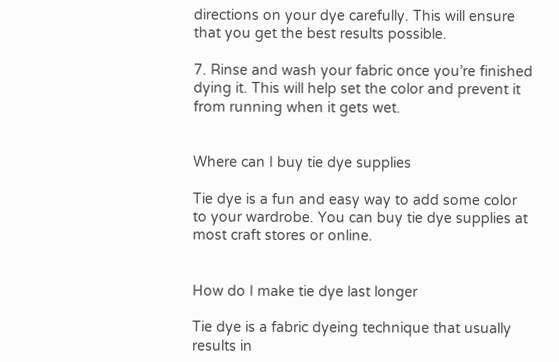directions on your dye carefully. This will ensure that you get the best results possible.

7. Rinse and wash your fabric once you’re finished dying it. This will help set the color and prevent it from running when it gets wet.


Where can I buy tie dye supplies

Tie dye is a fun and easy way to add some color to your wardrobe. You can buy tie dye supplies at most craft stores or online.


How do I make tie dye last longer

Tie dye is a fabric dyeing technique that usually results in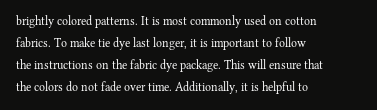brightly colored patterns. It is most commonly used on cotton fabrics. To make tie dye last longer, it is important to follow the instructions on the fabric dye package. This will ensure that the colors do not fade over time. Additionally, it is helpful to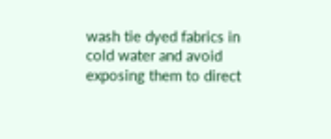wash tie dyed fabrics in cold water and avoid exposing them to direct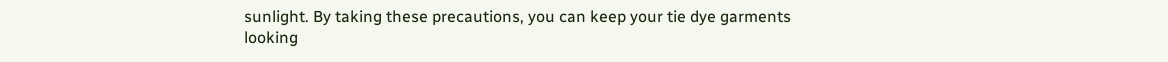sunlight. By taking these precautions, you can keep your tie dye garments looking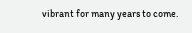vibrant for many years to come.